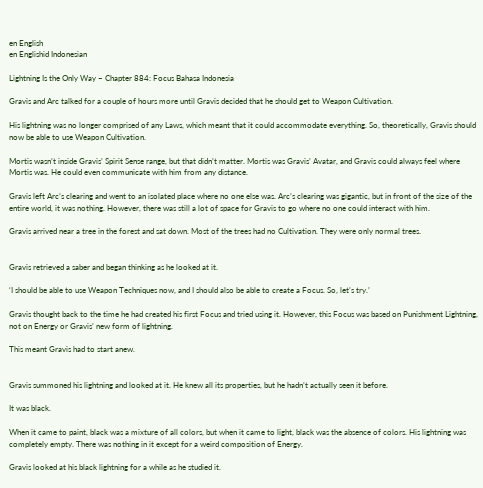en English
en Englishid Indonesian

Lightning Is the Only Way – Chapter 884: Focus Bahasa Indonesia

Gravis and Arc talked for a couple of hours more until Gravis decided that he should get to Weapon Cultivation.

His lightning was no longer comprised of any Laws, which meant that it could accommodate everything. So, theoretically, Gravis should now be able to use Weapon Cultivation.

Mortis wasn’t inside Gravis’ Spirit Sense range, but that didn’t matter. Mortis was Gravis’ Avatar, and Gravis could always feel where Mortis was. He could even communicate with him from any distance.

Gravis left Arc’s clearing and went to an isolated place where no one else was. Arc’s clearing was gigantic, but in front of the size of the entire world, it was nothing. However, there was still a lot of space for Gravis to go where no one could interact with him.

Gravis arrived near a tree in the forest and sat down. Most of the trees had no Cultivation. They were only normal trees.


Gravis retrieved a saber and began thinking as he looked at it.

‘I should be able to use Weapon Techniques now, and I should also be able to create a Focus. So, let’s try.’

Gravis thought back to the time he had created his first Focus and tried using it. However, this Focus was based on Punishment Lightning, not on Energy or Gravis’ new form of lightning.

This meant Gravis had to start anew.


Gravis summoned his lightning and looked at it. He knew all its properties, but he hadn’t actually seen it before.

It was black.

When it came to paint, black was a mixture of all colors, but when it came to light, black was the absence of colors. His lightning was completely empty. There was nothing in it except for a weird composition of Energy.

Gravis looked at his black lightning for a while as he studied it.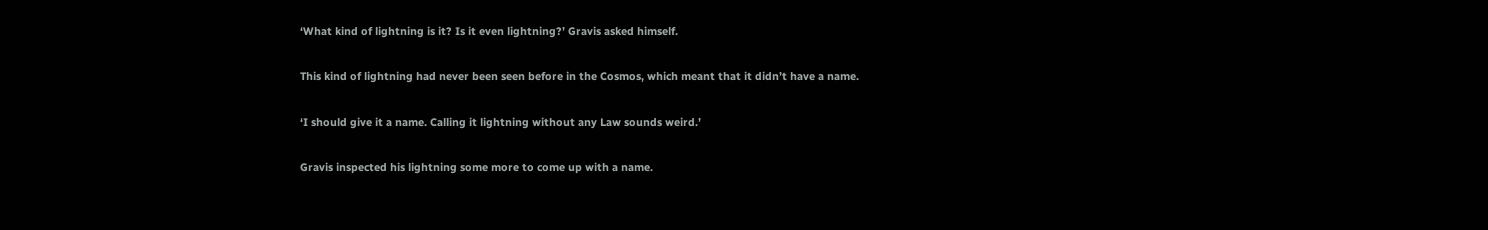‘What kind of lightning is it? Is it even lightning?’ Gravis asked himself.

This kind of lightning had never been seen before in the Cosmos, which meant that it didn’t have a name.

‘I should give it a name. Calling it lightning without any Law sounds weird.’

Gravis inspected his lightning some more to come up with a name.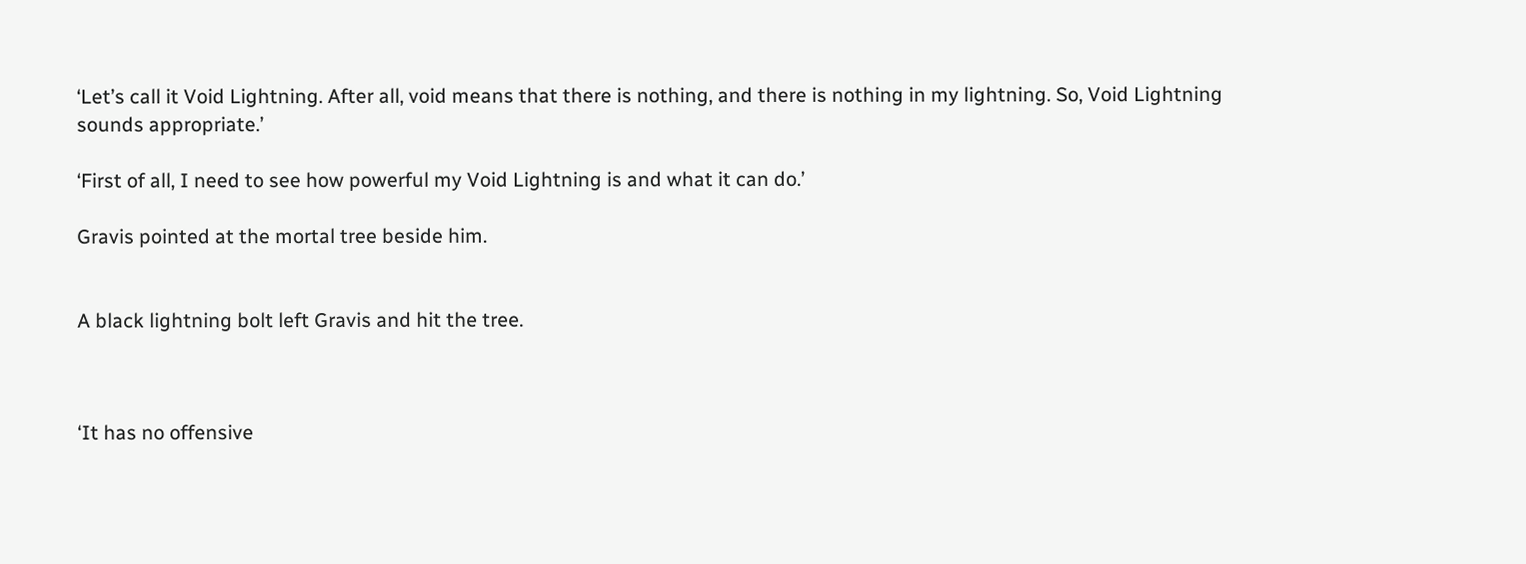‘Let’s call it Void Lightning. After all, void means that there is nothing, and there is nothing in my lightning. So, Void Lightning sounds appropriate.’

‘First of all, I need to see how powerful my Void Lightning is and what it can do.’

Gravis pointed at the mortal tree beside him.


A black lightning bolt left Gravis and hit the tree.



‘It has no offensive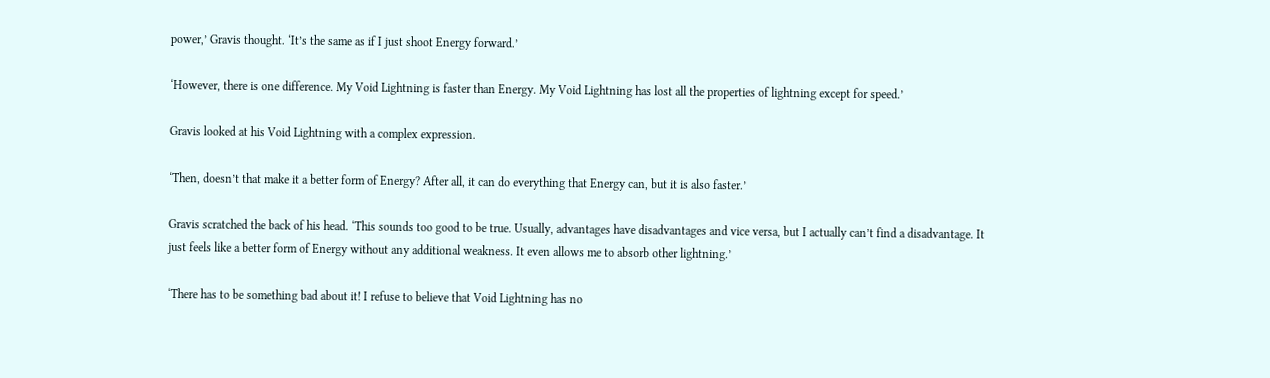power,’ Gravis thought. ‘It’s the same as if I just shoot Energy forward.’

‘However, there is one difference. My Void Lightning is faster than Energy. My Void Lightning has lost all the properties of lightning except for speed.’

Gravis looked at his Void Lightning with a complex expression.

‘Then, doesn’t that make it a better form of Energy? After all, it can do everything that Energy can, but it is also faster.’

Gravis scratched the back of his head. ‘This sounds too good to be true. Usually, advantages have disadvantages and vice versa, but I actually can’t find a disadvantage. It just feels like a better form of Energy without any additional weakness. It even allows me to absorb other lightning.’

‘There has to be something bad about it! I refuse to believe that Void Lightning has no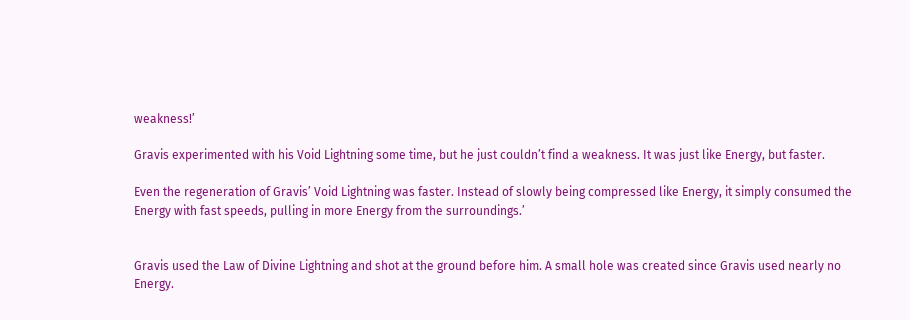weakness!’

Gravis experimented with his Void Lightning some time, but he just couldn’t find a weakness. It was just like Energy, but faster.

Even the regeneration of Gravis’ Void Lightning was faster. Instead of slowly being compressed like Energy, it simply consumed the Energy with fast speeds, pulling in more Energy from the surroundings.’


Gravis used the Law of Divine Lightning and shot at the ground before him. A small hole was created since Gravis used nearly no Energy.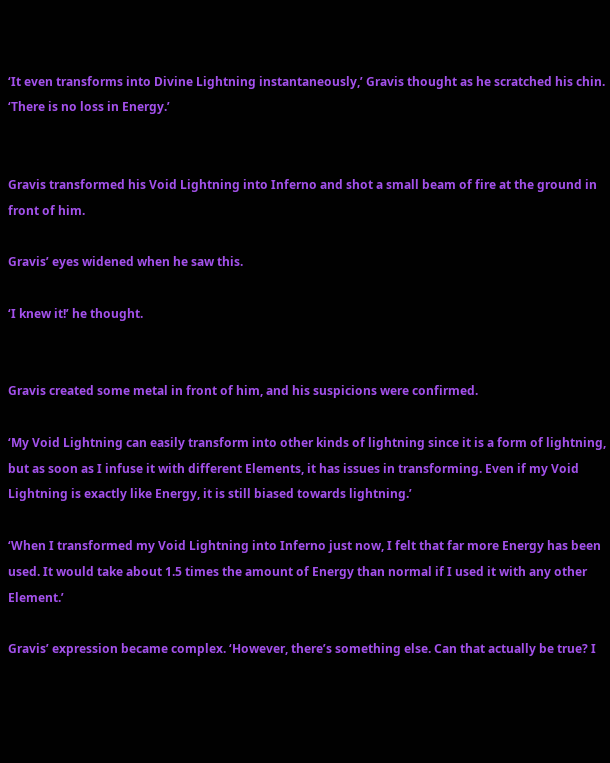‘It even transforms into Divine Lightning instantaneously,’ Gravis thought as he scratched his chin. ‘There is no loss in Energy.’


Gravis transformed his Void Lightning into Inferno and shot a small beam of fire at the ground in front of him.

Gravis’ eyes widened when he saw this.

‘I knew it!’ he thought.


Gravis created some metal in front of him, and his suspicions were confirmed.

‘My Void Lightning can easily transform into other kinds of lightning since it is a form of lightning, but as soon as I infuse it with different Elements, it has issues in transforming. Even if my Void Lightning is exactly like Energy, it is still biased towards lightning.’

‘When I transformed my Void Lightning into Inferno just now, I felt that far more Energy has been used. It would take about 1.5 times the amount of Energy than normal if I used it with any other Element.’

Gravis’ expression became complex. ‘However, there’s something else. Can that actually be true? I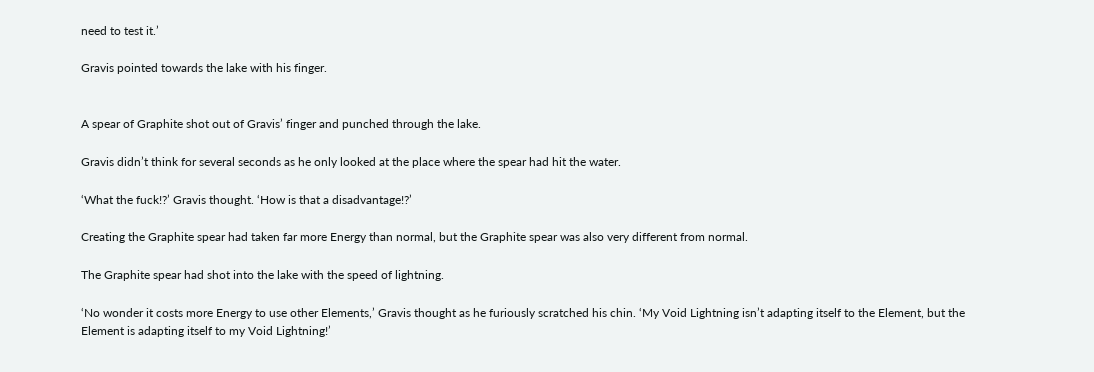need to test it.’

Gravis pointed towards the lake with his finger.


A spear of Graphite shot out of Gravis’ finger and punched through the lake.

Gravis didn’t think for several seconds as he only looked at the place where the spear had hit the water.

‘What the fuck!?’ Gravis thought. ‘How is that a disadvantage!?’

Creating the Graphite spear had taken far more Energy than normal, but the Graphite spear was also very different from normal.

The Graphite spear had shot into the lake with the speed of lightning.

‘No wonder it costs more Energy to use other Elements,’ Gravis thought as he furiously scratched his chin. ‘My Void Lightning isn’t adapting itself to the Element, but the Element is adapting itself to my Void Lightning!’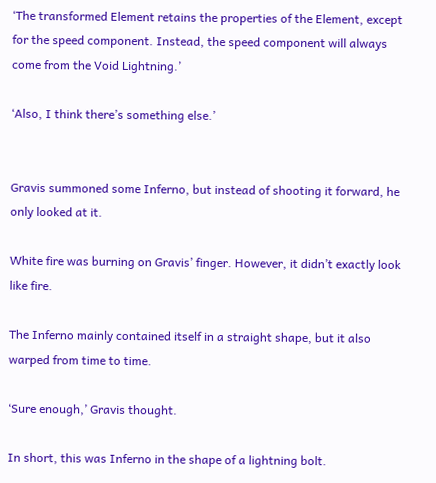‘The transformed Element retains the properties of the Element, except for the speed component. Instead, the speed component will always come from the Void Lightning.’

‘Also, I think there’s something else.’


Gravis summoned some Inferno, but instead of shooting it forward, he only looked at it.

White fire was burning on Gravis’ finger. However, it didn’t exactly look like fire.

The Inferno mainly contained itself in a straight shape, but it also warped from time to time.

‘Sure enough,’ Gravis thought.

In short, this was Inferno in the shape of a lightning bolt.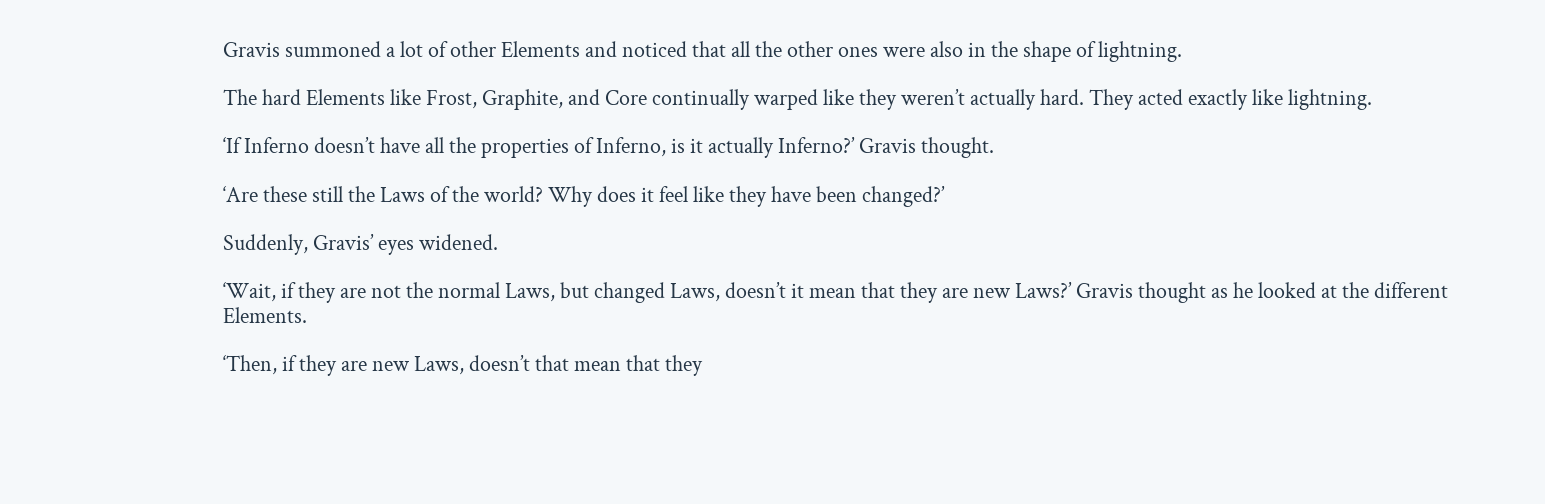Gravis summoned a lot of other Elements and noticed that all the other ones were also in the shape of lightning.

The hard Elements like Frost, Graphite, and Core continually warped like they weren’t actually hard. They acted exactly like lightning.

‘If Inferno doesn’t have all the properties of Inferno, is it actually Inferno?’ Gravis thought.

‘Are these still the Laws of the world? Why does it feel like they have been changed?’

Suddenly, Gravis’ eyes widened.

‘Wait, if they are not the normal Laws, but changed Laws, doesn’t it mean that they are new Laws?’ Gravis thought as he looked at the different Elements.

‘Then, if they are new Laws, doesn’t that mean that they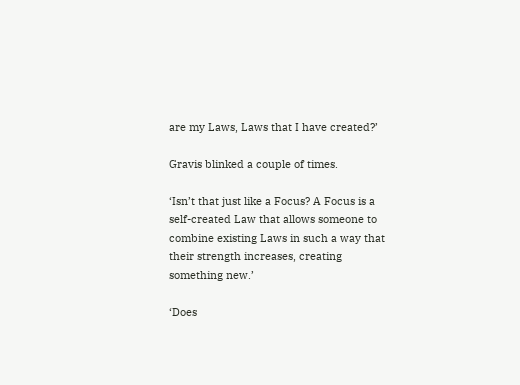are my Laws, Laws that I have created?’

Gravis blinked a couple of times.

‘Isn’t that just like a Focus? A Focus is a self-created Law that allows someone to combine existing Laws in such a way that their strength increases, creating something new.’

‘Does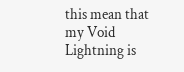this mean that my Void Lightning is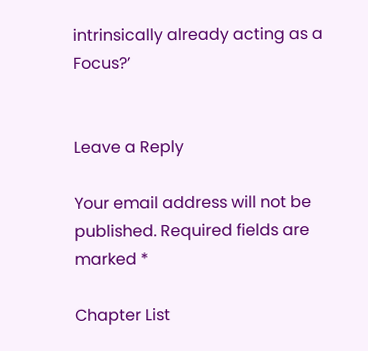intrinsically already acting as a Focus?’


Leave a Reply

Your email address will not be published. Required fields are marked *

Chapter List